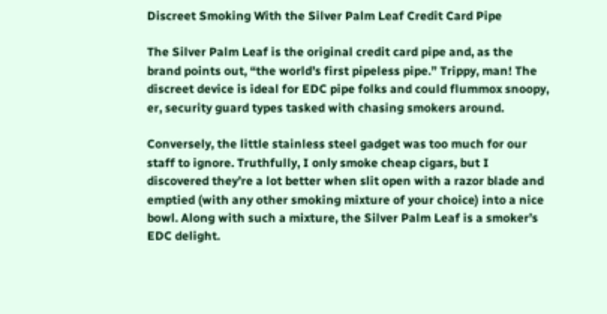Discreet Smoking With the Silver Palm Leaf Credit Card Pipe

The Silver Palm Leaf is the original credit card pipe and, as the brand points out, “the world’s first pipeless pipe.” Trippy, man! The discreet device is ideal for EDC pipe folks and could flummox snoopy, er, security guard types tasked with chasing smokers around.

Conversely, the little stainless steel gadget was too much for our staff to ignore. Truthfully, I only smoke cheap cigars, but I discovered they’re a lot better when slit open with a razor blade and emptied (with any other smoking mixture of your choice) into a nice bowl. Along with such a mixture, the Silver Palm Leaf is a smoker’s EDC delight.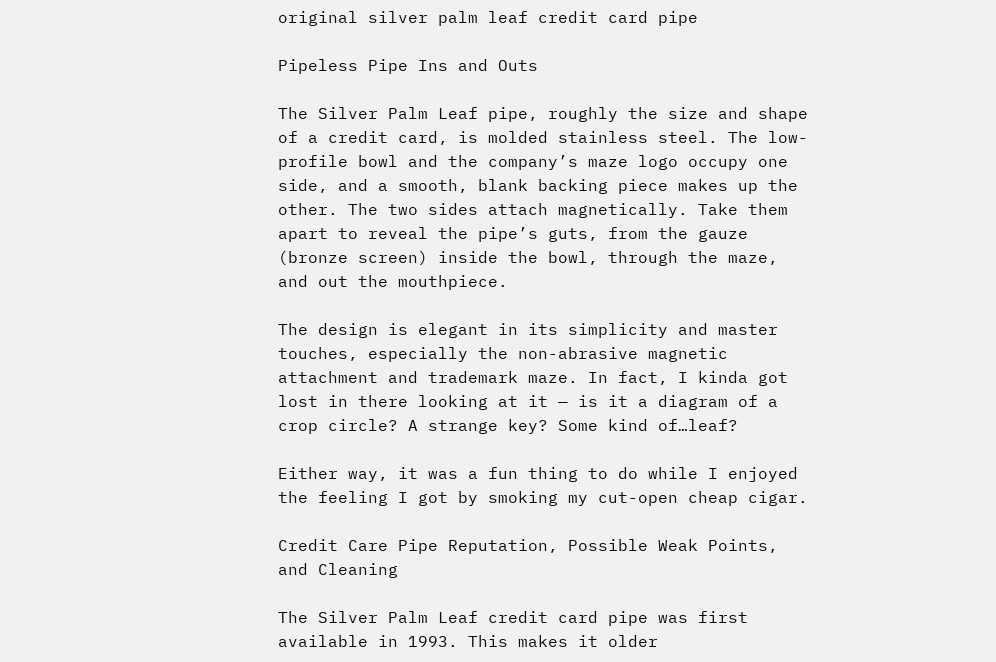original silver palm leaf credit card pipe

Pipeless Pipe Ins and Outs

The Silver Palm Leaf pipe, roughly the size and shape of a credit card, is molded stainless steel. The low-profile bowl and the company’s maze logo occupy one side, and a smooth, blank backing piece makes up the other. The two sides attach magnetically. Take them apart to reveal the pipe’s guts, from the gauze (bronze screen) inside the bowl, through the maze, and out the mouthpiece.

The design is elegant in its simplicity and master touches, especially the non-abrasive magnetic attachment and trademark maze. In fact, I kinda got lost in there looking at it — is it a diagram of a crop circle? A strange key? Some kind of…leaf?

Either way, it was a fun thing to do while I enjoyed the feeling I got by smoking my cut-open cheap cigar.

Credit Care Pipe Reputation, Possible Weak Points, and Cleaning

The Silver Palm Leaf credit card pipe was first available in 1993. This makes it older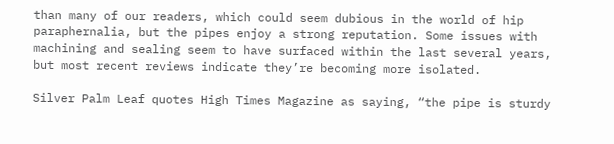than many of our readers, which could seem dubious in the world of hip paraphernalia, but the pipes enjoy a strong reputation. Some issues with machining and sealing seem to have surfaced within the last several years, but most recent reviews indicate they’re becoming more isolated.

Silver Palm Leaf quotes High Times Magazine as saying, “the pipe is sturdy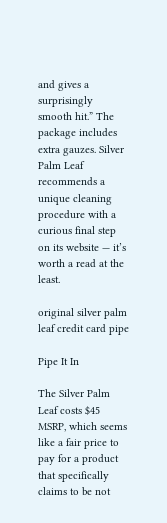and gives a surprisingly smooth hit.” The package includes extra gauzes. Silver Palm Leaf recommends a unique cleaning procedure with a curious final step on its website — it’s worth a read at the least.

original silver palm leaf credit card pipe

Pipe It In

The Silver Palm Leaf costs $45 MSRP, which seems like a fair price to pay for a product that specifically claims to be not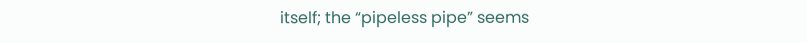itself; the “pipeless pipe” seems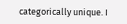categorically unique. I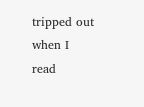tripped out when I read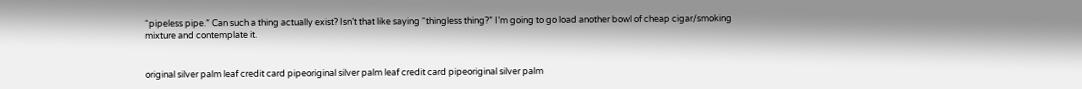“pipeless pipe.” Can such a thing actually exist? Isn’t that like saying “thingless thing?” I’m going to go load another bowl of cheap cigar/smoking mixture and contemplate it.


original silver palm leaf credit card pipeoriginal silver palm leaf credit card pipeoriginal silver palm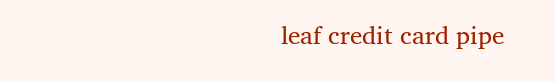leaf credit card pipe